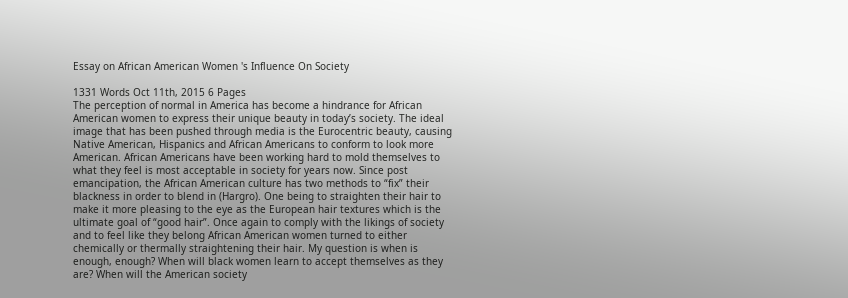Essay on African American Women 's Influence On Society

1331 Words Oct 11th, 2015 6 Pages
The perception of normal in America has become a hindrance for African American women to express their unique beauty in today’s society. The ideal image that has been pushed through media is the Eurocentric beauty, causing Native American, Hispanics and African Americans to conform to look more American. African Americans have been working hard to mold themselves to what they feel is most acceptable in society for years now. Since post emancipation, the African American culture has two methods to “fix” their blackness in order to blend in (Hargro). One being to straighten their hair to make it more pleasing to the eye as the European hair textures which is the ultimate goal of “good hair”. Once again to comply with the likings of society and to feel like they belong African American women turned to either chemically or thermally straightening their hair. My question is when is enough, enough? When will black women learn to accept themselves as they are? When will the American society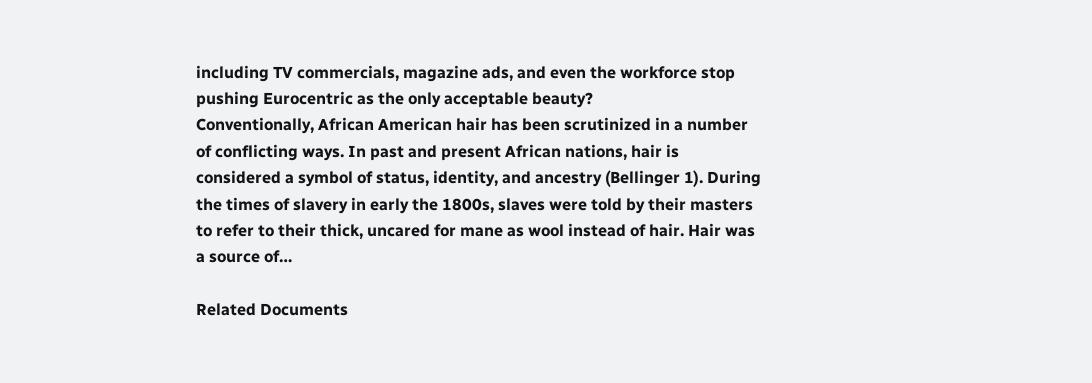including TV commercials, magazine ads, and even the workforce stop pushing Eurocentric as the only acceptable beauty?
Conventionally, African American hair has been scrutinized in a number of conflicting ways. In past and present African nations, hair is considered a symbol of status, identity, and ancestry (Bellinger 1). During the times of slavery in early the 1800s, slaves were told by their masters to refer to their thick, uncared for mane as wool instead of hair. Hair was a source of…

Related Documents